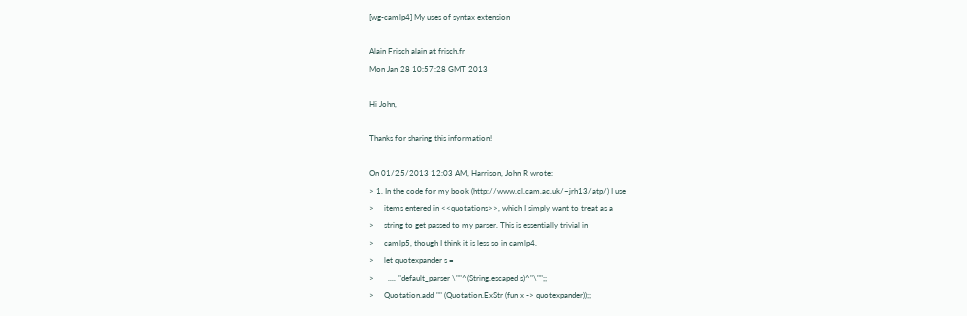[wg-camlp4] My uses of syntax extension

Alain Frisch alain at frisch.fr
Mon Jan 28 10:57:28 GMT 2013

Hi John,

Thanks for sharing this information!

On 01/25/2013 12:03 AM, Harrison, John R wrote:
> 1. In the code for my book (http://www.cl.cam.ac.uk/~jrh13/atp/) I use
>     items entered in <<quotations>>, which I simply want to treat as a
>     string to get passed to my parser. This is essentially trivial in
>     camlp5, though I think it is less so in camlp4.
>     let quotexpander s =
>       .... "default_parser \""^(String.escaped s)^"\"";;
>     Quotation.add "" (Quotation.ExStr (fun x -> quotexpander));;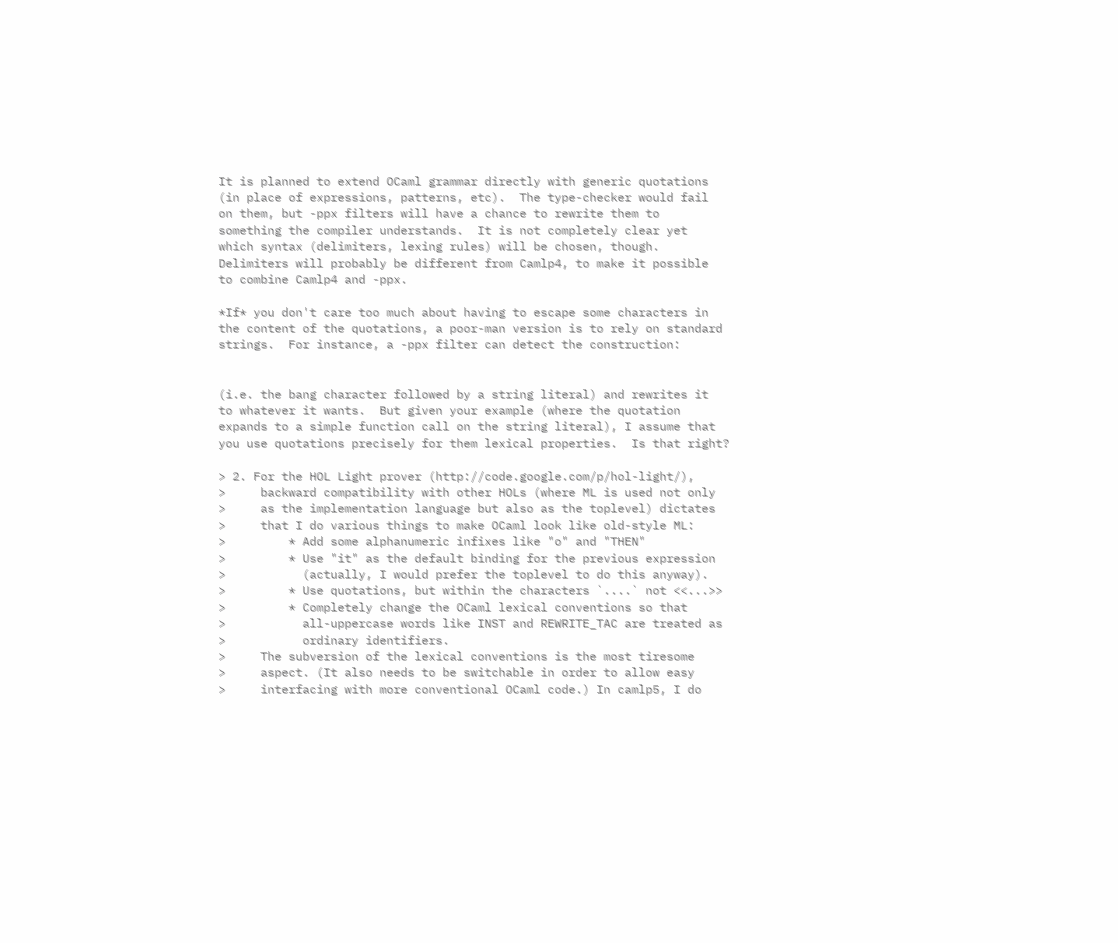It is planned to extend OCaml grammar directly with generic quotations
(in place of expressions, patterns, etc).  The type-checker would fail
on them, but -ppx filters will have a chance to rewrite them to
something the compiler understands.  It is not completely clear yet
which syntax (delimiters, lexing rules) will be chosen, though.
Delimiters will probably be different from Camlp4, to make it possible
to combine Camlp4 and -ppx.

*If* you don't care too much about having to escape some characters in
the content of the quotations, a poor-man version is to rely on standard
strings.  For instance, a -ppx filter can detect the construction:


(i.e. the bang character followed by a string literal) and rewrites it
to whatever it wants.  But given your example (where the quotation
expands to a simple function call on the string literal), I assume that
you use quotations precisely for them lexical properties.  Is that right?

> 2. For the HOL Light prover (http://code.google.com/p/hol-light/),
>     backward compatibility with other HOLs (where ML is used not only
>     as the implementation language but also as the toplevel) dictates
>     that I do various things to make OCaml look like old-style ML:
>         * Add some alphanumeric infixes like "o" and "THEN"
>         * Use "it" as the default binding for the previous expression
>           (actually, I would prefer the toplevel to do this anyway).
>         * Use quotations, but within the characters `....` not <<...>>
>         * Completely change the OCaml lexical conventions so that
>           all-uppercase words like INST and REWRITE_TAC are treated as
>           ordinary identifiers.
>     The subversion of the lexical conventions is the most tiresome
>     aspect. (It also needs to be switchable in order to allow easy
>     interfacing with more conventional OCaml code.) In camlp5, I do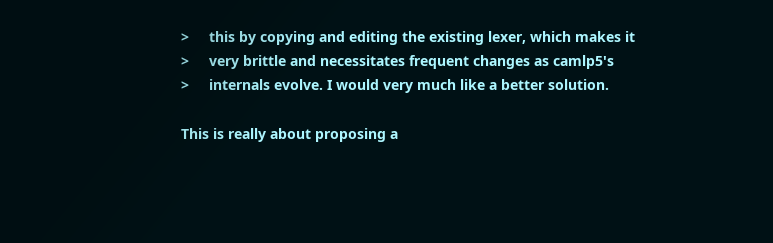>     this by copying and editing the existing lexer, which makes it
>     very brittle and necessitates frequent changes as camlp5's
>     internals evolve. I would very much like a better solution.

This is really about proposing a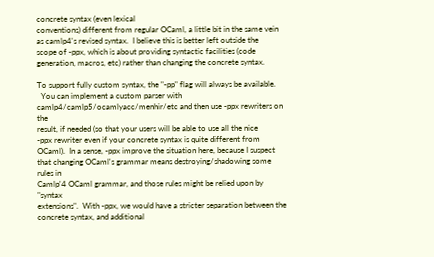concrete syntax (even lexical
conventions) different from regular OCaml, a little bit in the same vein
as camlp4's revised syntax.  I believe this is better left outside the
scope of -ppx, which is about providing syntactic facilities (code
generation, macros, etc) rather than changing the concrete syntax.

To support fully custom syntax, the "-pp" flag will always be available.
  You can implement a custom parser with
camlp4/camlp5/ocamlyacc/menhir/etc and then use -ppx rewriters on the
result, if needed (so that your users will be able to use all the nice
-ppx rewriter even if your concrete syntax is quite different from
OCaml).  In a sense, -ppx improve the situation here, because I suspect
that changing OCaml's grammar means destroying/shadowing some rules in
Camlp'4 OCaml grammar, and those rules might be relied upon by "syntax
extensions".  With -ppx, we would have a stricter separation between the
concrete syntax, and additional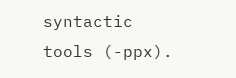syntactic tools (-ppx).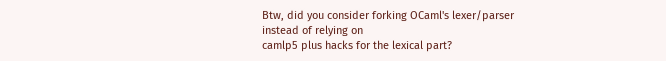Btw, did you consider forking OCaml's lexer/parser instead of relying on
camlp5 plus hacks for the lexical part?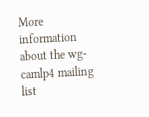More information about the wg-camlp4 mailing list